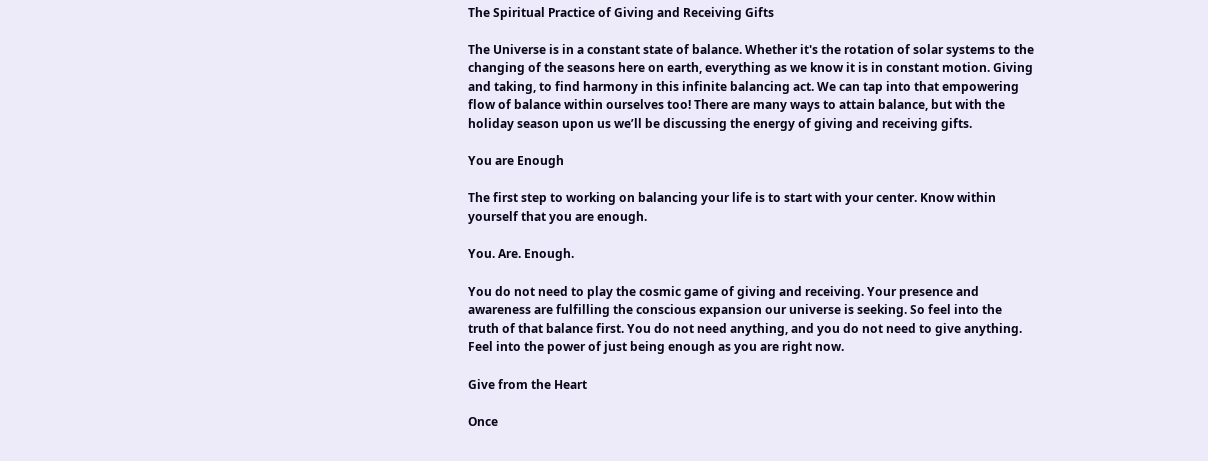The Spiritual Practice of Giving and Receiving Gifts

The Universe is in a constant state of balance. Whether it's the rotation of solar systems to the changing of the seasons here on earth, everything as we know it is in constant motion. Giving and taking, to find harmony in this infinite balancing act. We can tap into that empowering flow of balance within ourselves too! There are many ways to attain balance, but with the holiday season upon us we’ll be discussing the energy of giving and receiving gifts.

You are Enough

The first step to working on balancing your life is to start with your center. Know within yourself that you are enough.

You. Are. Enough.

You do not need to play the cosmic game of giving and receiving. Your presence and awareness are fulfilling the conscious expansion our universe is seeking. So feel into the truth of that balance first. You do not need anything, and you do not need to give anything. Feel into the power of just being enough as you are right now.

Give from the Heart

Once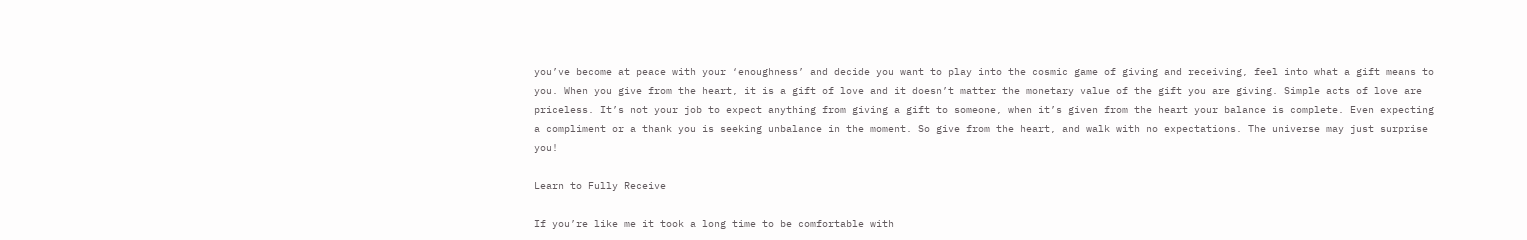you’ve become at peace with your ‘enoughness’ and decide you want to play into the cosmic game of giving and receiving, feel into what a gift means to you. When you give from the heart, it is a gift of love and it doesn’t matter the monetary value of the gift you are giving. Simple acts of love are priceless. It’s not your job to expect anything from giving a gift to someone, when it’s given from the heart your balance is complete. Even expecting a compliment or a thank you is seeking unbalance in the moment. So give from the heart, and walk with no expectations. The universe may just surprise you!

Learn to Fully Receive

If you’re like me it took a long time to be comfortable with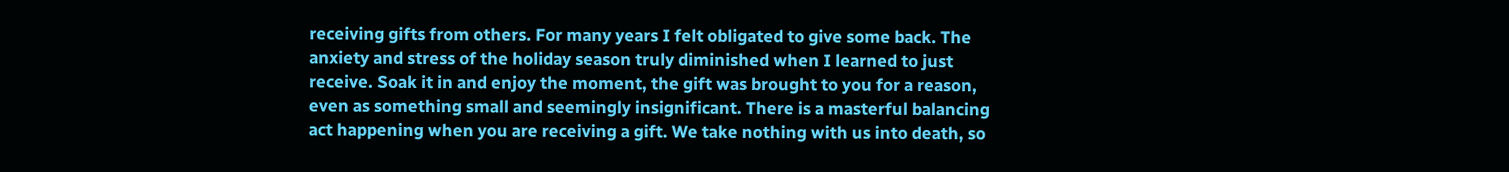receiving gifts from others. For many years I felt obligated to give some back. The anxiety and stress of the holiday season truly diminished when I learned to just receive. Soak it in and enjoy the moment, the gift was brought to you for a reason, even as something small and seemingly insignificant. There is a masterful balancing act happening when you are receiving a gift. We take nothing with us into death, so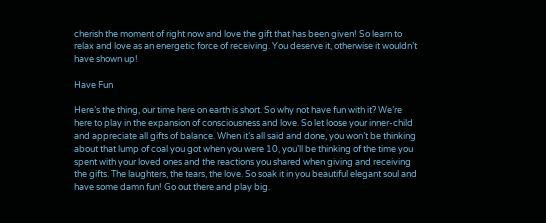cherish the moment of right now and love the gift that has been given! So learn to relax and love as an energetic force of receiving. You deserve it, otherwise it wouldn’t have shown up!

Have Fun

Here’s the thing, our time here on earth is short. So why not have fun with it? We’re here to play in the expansion of consciousness and love. So let loose your inner-child and appreciate all gifts of balance. When it’s all said and done, you won’t be thinking about that lump of coal you got when you were 10, you’ll be thinking of the time you spent with your loved ones and the reactions you shared when giving and receiving the gifts. The laughters, the tears, the love. So soak it in you beautiful elegant soul and have some damn fun! Go out there and play big.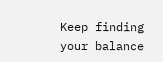Keep finding your balance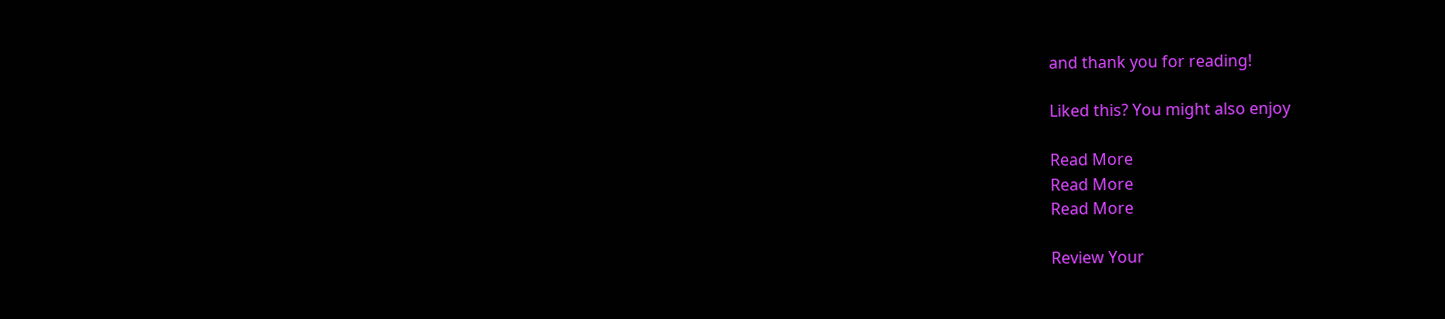and thank you for reading!

Liked this? You might also enjoy

Read More
Read More
Read More

Review Your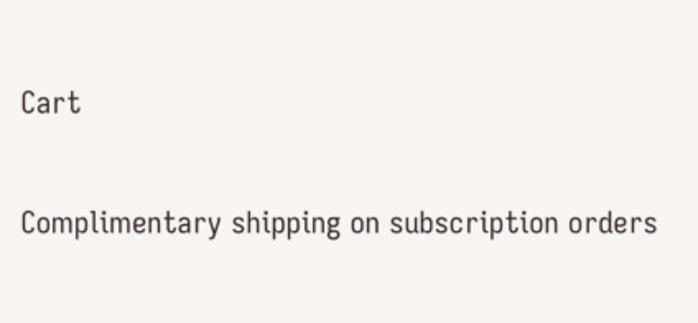Cart

Complimentary shipping on subscription orders